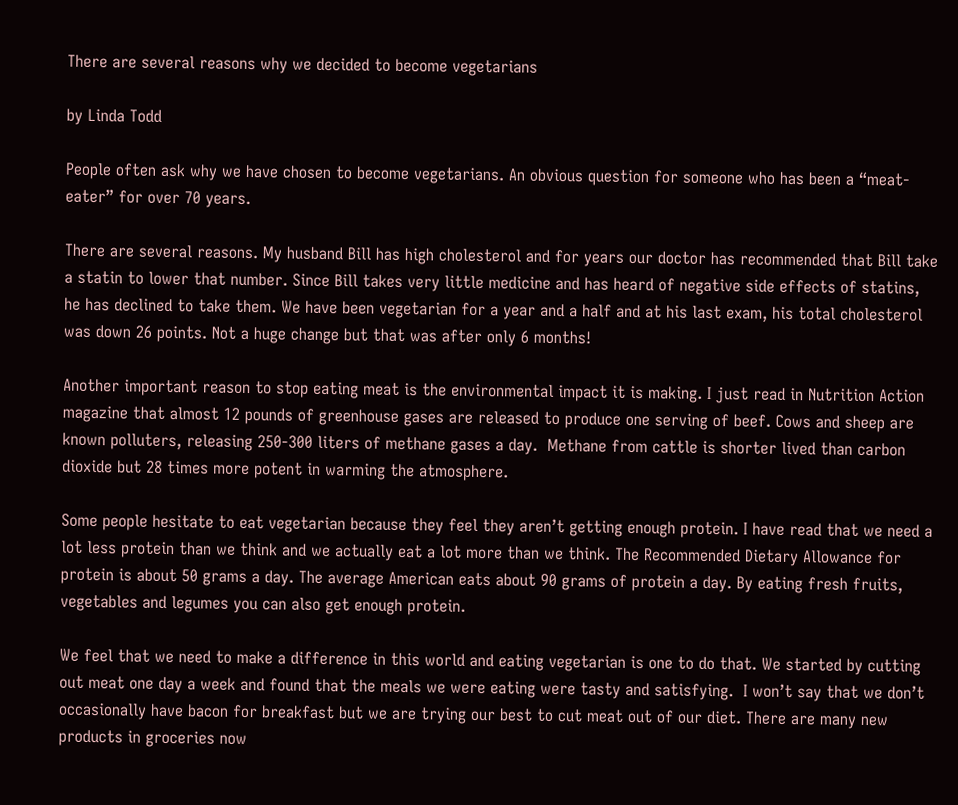There are several reasons why we decided to become vegetarians

by Linda Todd

People often ask why we have chosen to become vegetarians. An obvious question for someone who has been a “meat-eater” for over 70 years.

There are several reasons. My husband Bill has high cholesterol and for years our doctor has recommended that Bill take a statin to lower that number. Since Bill takes very little medicine and has heard of negative side effects of statins, he has declined to take them. We have been vegetarian for a year and a half and at his last exam, his total cholesterol was down 26 points. Not a huge change but that was after only 6 months!

Another important reason to stop eating meat is the environmental impact it is making. I just read in Nutrition Action magazine that almost 12 pounds of greenhouse gases are released to produce one serving of beef. Cows and sheep are known polluters, releasing 250-300 liters of methane gases a day.  Methane from cattle is shorter lived than carbon dioxide but 28 times more potent in warming the atmosphere.

Some people hesitate to eat vegetarian because they feel they aren’t getting enough protein. I have read that we need a lot less protein than we think and we actually eat a lot more than we think. The Recommended Dietary Allowance for protein is about 50 grams a day. The average American eats about 90 grams of protein a day. By eating fresh fruits, vegetables and legumes you can also get enough protein.

We feel that we need to make a difference in this world and eating vegetarian is one to do that. We started by cutting out meat one day a week and found that the meals we were eating were tasty and satisfying.  I won’t say that we don’t occasionally have bacon for breakfast but we are trying our best to cut meat out of our diet. There are many new products in groceries now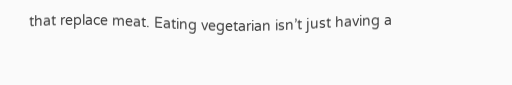that replace meat. Eating vegetarian isn’t just having a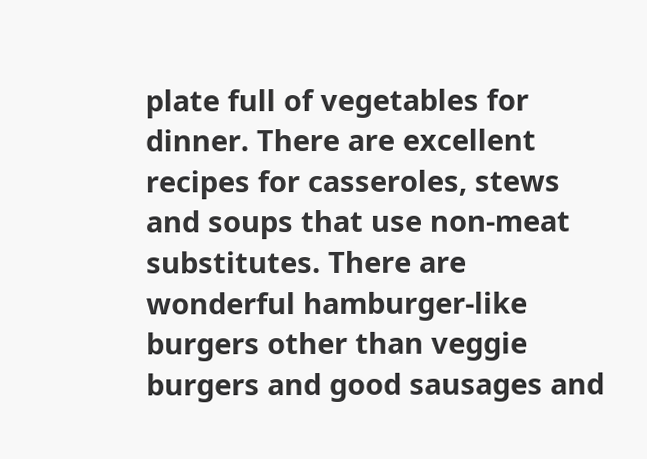plate full of vegetables for dinner. There are excellent recipes for casseroles, stews and soups that use non-meat substitutes. There are wonderful hamburger-like burgers other than veggie burgers and good sausages and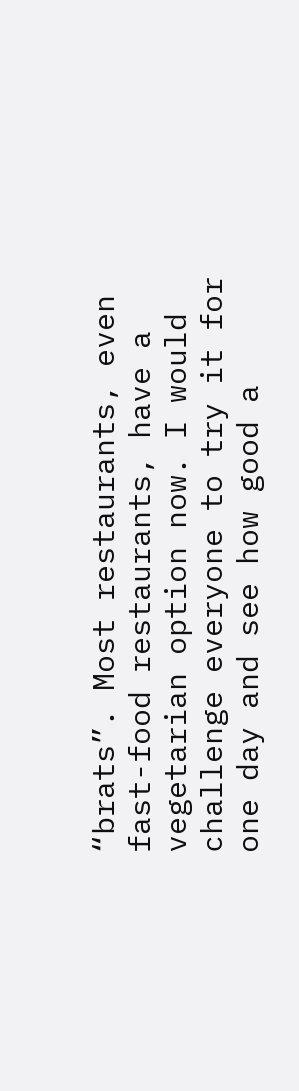“brats”. Most restaurants, even fast-food restaurants, have a vegetarian option now. I would challenge everyone to try it for one day and see how good a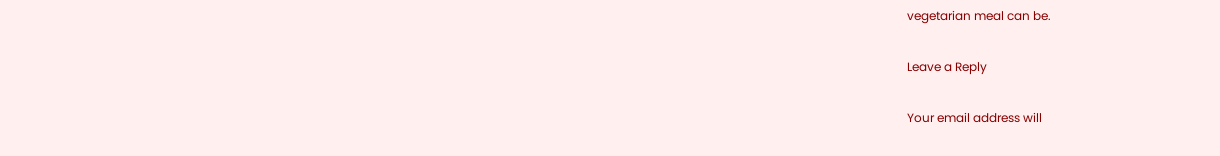vegetarian meal can be.

Leave a Reply

Your email address will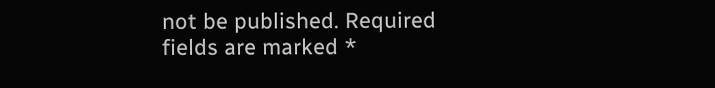not be published. Required fields are marked *